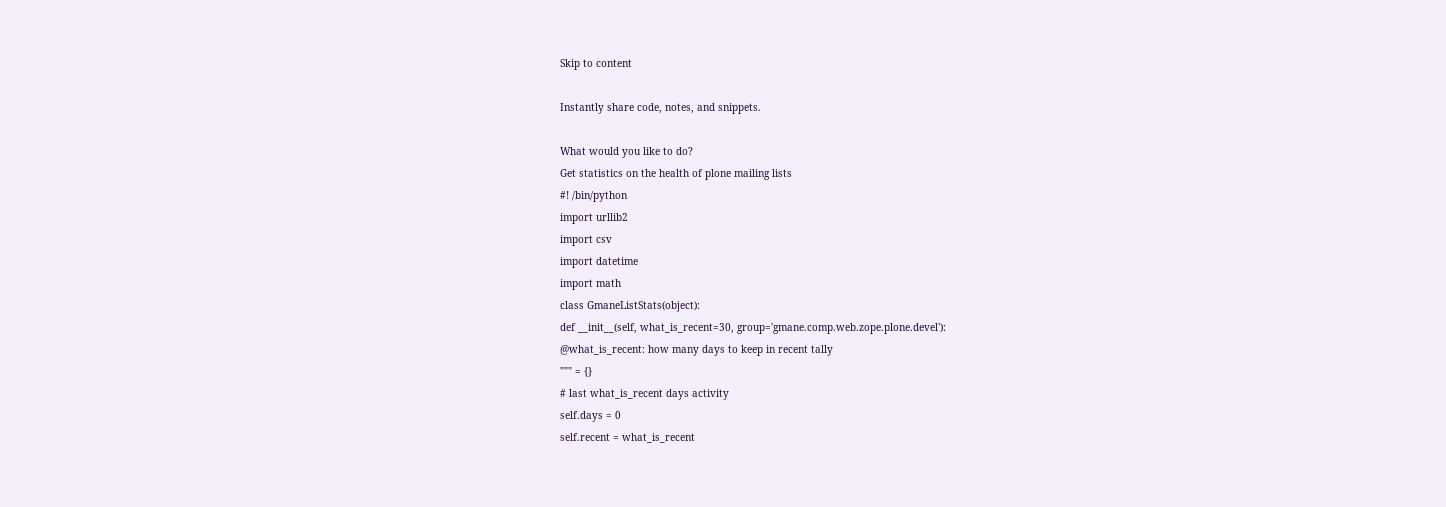Skip to content

Instantly share code, notes, and snippets.

What would you like to do?
Get statistics on the health of plone mailing lists
#! /bin/python
import urllib2
import csv
import datetime
import math
class GmaneListStats(object):
def __init__(self, what_is_recent=30, group='gmane.comp.web.zope.plone.devel'):
@what_is_recent: how many days to keep in recent tally
""" = {}
# last what_is_recent days activity
self.days = 0
self.recent = what_is_recent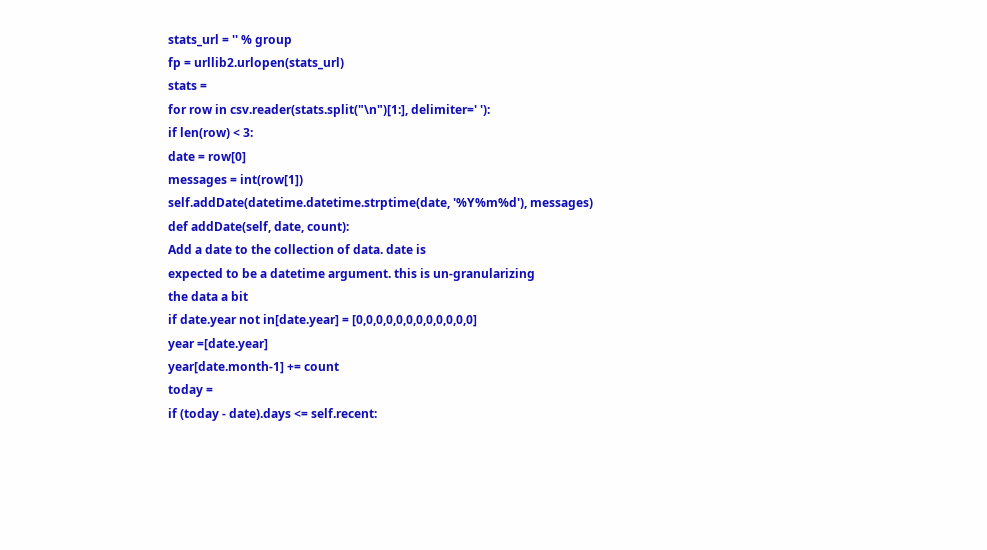stats_url = '' % group
fp = urllib2.urlopen(stats_url)
stats =
for row in csv.reader(stats.split("\n")[1:], delimiter=' '):
if len(row) < 3:
date = row[0]
messages = int(row[1])
self.addDate(datetime.datetime.strptime(date, '%Y%m%d'), messages)
def addDate(self, date, count):
Add a date to the collection of data. date is
expected to be a datetime argument. this is un-granularizing
the data a bit
if date.year not in[date.year] = [0,0,0,0,0,0,0,0,0,0,0,0]
year =[date.year]
year[date.month-1] += count
today =
if (today - date).days <= self.recent: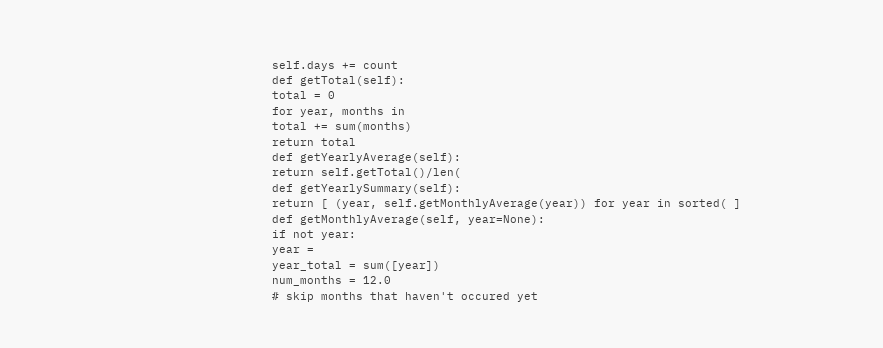self.days += count
def getTotal(self):
total = 0
for year, months in
total += sum(months)
return total
def getYearlyAverage(self):
return self.getTotal()/len(
def getYearlySummary(self):
return [ (year, self.getMonthlyAverage(year)) for year in sorted( ]
def getMonthlyAverage(self, year=None):
if not year:
year =
year_total = sum([year])
num_months = 12.0
# skip months that haven't occured yet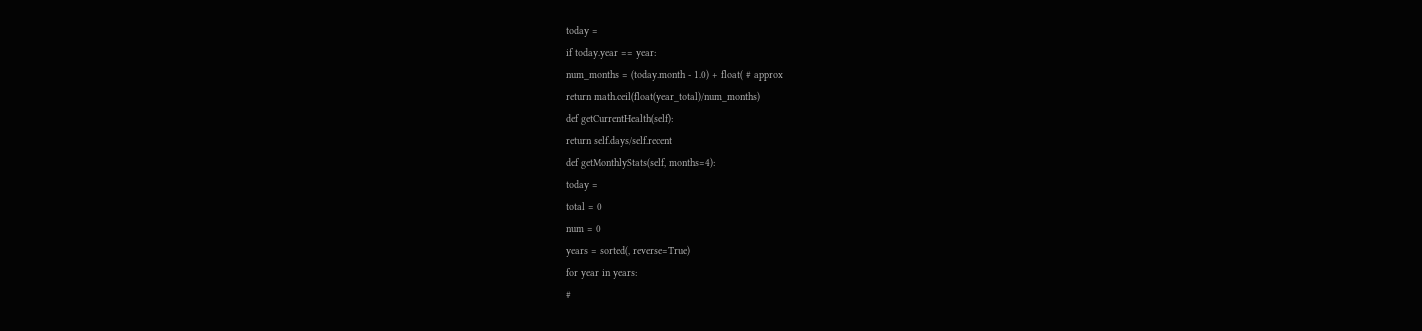today =
if today.year == year:
num_months = (today.month - 1.0) + float( # approx
return math.ceil(float(year_total)/num_months)
def getCurrentHealth(self):
return self.days/self.recent
def getMonthlyStats(self, months=4):
today =
total = 0
num = 0
years = sorted(, reverse=True)
for year in years:
#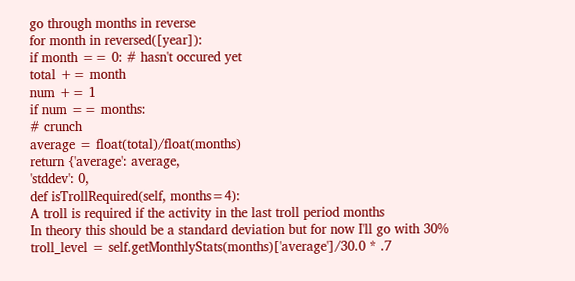go through months in reverse
for month in reversed([year]):
if month == 0: # hasn't occured yet
total += month
num += 1
if num == months:
# crunch
average = float(total)/float(months)
return {'average': average,
'stddev': 0,
def isTrollRequired(self, months=4):
A troll is required if the activity in the last troll period months
In theory this should be a standard deviation but for now I'll go with 30%
troll_level = self.getMonthlyStats(months)['average']/30.0 * .7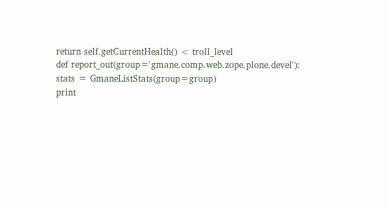return self.getCurrentHealth() < troll_level
def report_out(group='gmane.comp.web.zope.plone.devel'):
stats = GmaneListStats(group=group)
print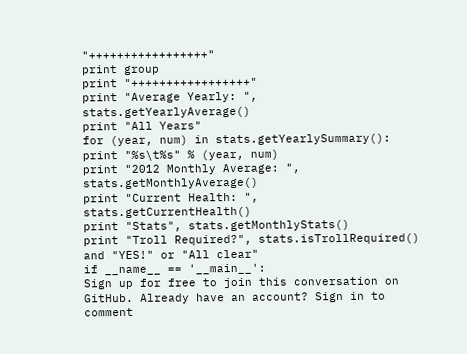"+++++++++++++++++"
print group
print "+++++++++++++++++"
print "Average Yearly: ", stats.getYearlyAverage()
print "All Years"
for (year, num) in stats.getYearlySummary():
print "%s\t%s" % (year, num)
print "2012 Monthly Average: ", stats.getMonthlyAverage()
print "Current Health: ", stats.getCurrentHealth()
print "Stats", stats.getMonthlyStats()
print "Troll Required?", stats.isTrollRequired() and "YES!" or "All clear"
if __name__ == '__main__':
Sign up for free to join this conversation on GitHub. Already have an account? Sign in to comment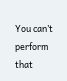You can’t perform that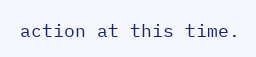action at this time.